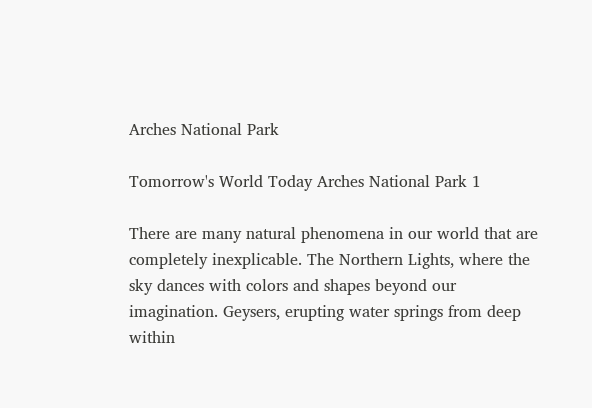Arches National Park

Tomorrow's World Today Arches National Park 1

There are many natural phenomena in our world that are completely inexplicable. The Northern Lights, where the sky dances with colors and shapes beyond our imagination. Geysers, erupting water springs from deep within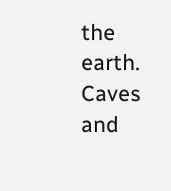the earth. Caves and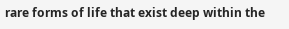rare forms of life that exist deep within the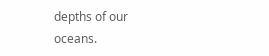depths of our oceans.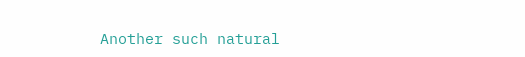Another such natural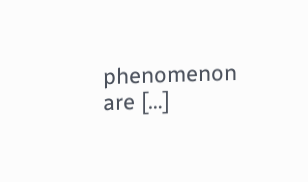phenomenon are […]